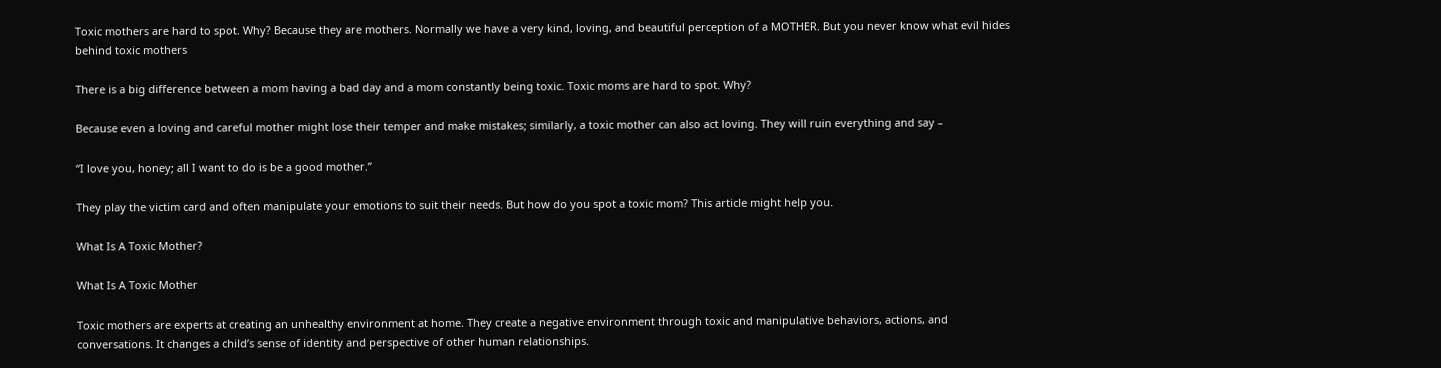Toxic mothers are hard to spot. Why? Because they are mothers. Normally we have a very kind, loving, and beautiful perception of a MOTHER. But you never know what evil hides behind toxic mothers

There is a big difference between a mom having a bad day and a mom constantly being toxic. Toxic moms are hard to spot. Why?

Because even a loving and careful mother might lose their temper and make mistakes; similarly, a toxic mother can also act loving. They will ruin everything and say –

“I love you, honey; all I want to do is be a good mother.”

They play the victim card and often manipulate your emotions to suit their needs. But how do you spot a toxic mom? This article might help you.

What Is A Toxic Mother?

What Is A Toxic Mother

Toxic mothers are experts at creating an unhealthy environment at home. They create a negative environment through toxic and manipulative behaviors, actions, and conversations. It changes a child’s sense of identity and perspective of other human relationships.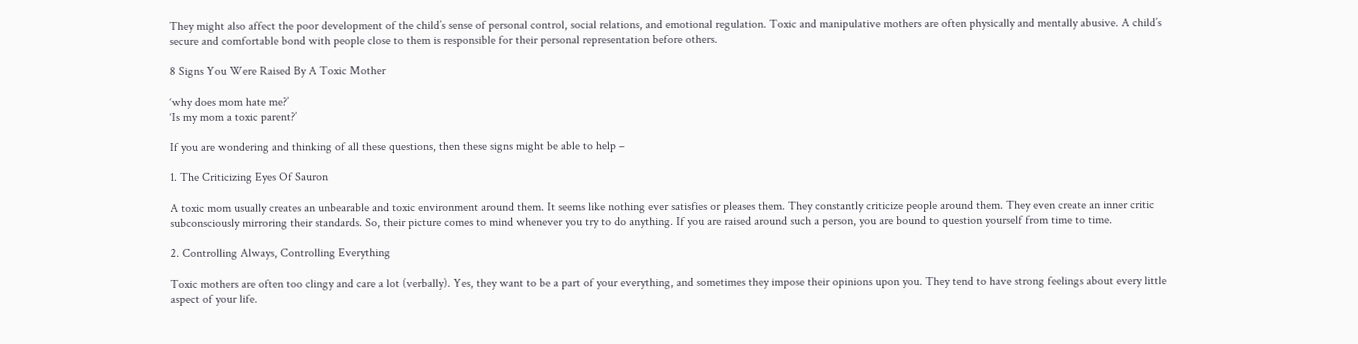They might also affect the poor development of the child’s sense of personal control, social relations, and emotional regulation. Toxic and manipulative mothers are often physically and mentally abusive. A child’s secure and comfortable bond with people close to them is responsible for their personal representation before others.

8 Signs You Were Raised By A Toxic Mother

‘why does mom hate me?’
‘Is my mom a toxic parent?’

If you are wondering and thinking of all these questions, then these signs might be able to help –

1. The Criticizing Eyes Of Sauron

A toxic mom usually creates an unbearable and toxic environment around them. It seems like nothing ever satisfies or pleases them. They constantly criticize people around them. They even create an inner critic subconsciously mirroring their standards. So, their picture comes to mind whenever you try to do anything. If you are raised around such a person, you are bound to question yourself from time to time.

2. Controlling Always, Controlling Everything

Toxic mothers are often too clingy and care a lot (verbally). Yes, they want to be a part of your everything, and sometimes they impose their opinions upon you. They tend to have strong feelings about every little aspect of your life.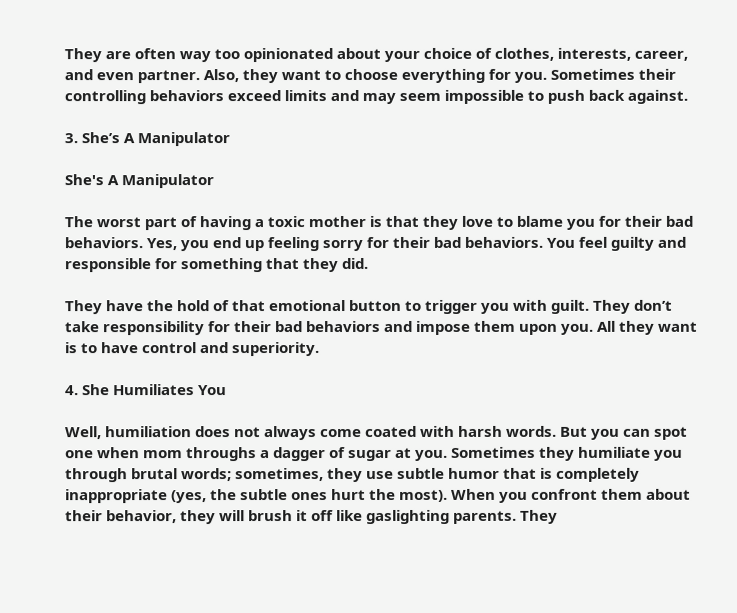They are often way too opinionated about your choice of clothes, interests, career, and even partner. Also, they want to choose everything for you. Sometimes their controlling behaviors exceed limits and may seem impossible to push back against.

3. She’s A Manipulator

She's A Manipulator

The worst part of having a toxic mother is that they love to blame you for their bad behaviors. Yes, you end up feeling sorry for their bad behaviors. You feel guilty and responsible for something that they did.

They have the hold of that emotional button to trigger you with guilt. They don’t take responsibility for their bad behaviors and impose them upon you. All they want is to have control and superiority.

4. She Humiliates You

Well, humiliation does not always come coated with harsh words. But you can spot one when mom throughs a dagger of sugar at you. Sometimes they humiliate you through brutal words; sometimes, they use subtle humor that is completely inappropriate (yes, the subtle ones hurt the most). When you confront them about their behavior, they will brush it off like gaslighting parents. They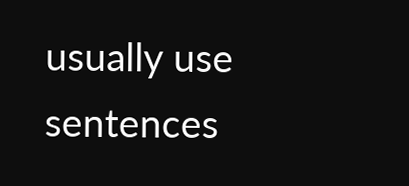usually use sentences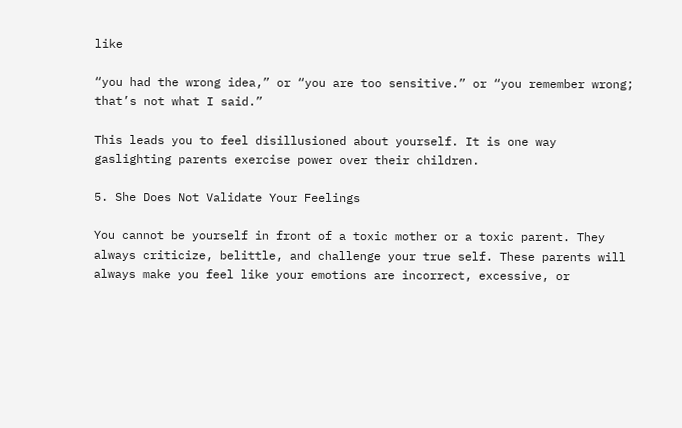like

“you had the wrong idea,” or “you are too sensitive.” or “you remember wrong; that’s not what I said.”

This leads you to feel disillusioned about yourself. It is one way gaslighting parents exercise power over their children.

5. She Does Not Validate Your Feelings

You cannot be yourself in front of a toxic mother or a toxic parent. They always criticize, belittle, and challenge your true self. These parents will always make you feel like your emotions are incorrect, excessive, or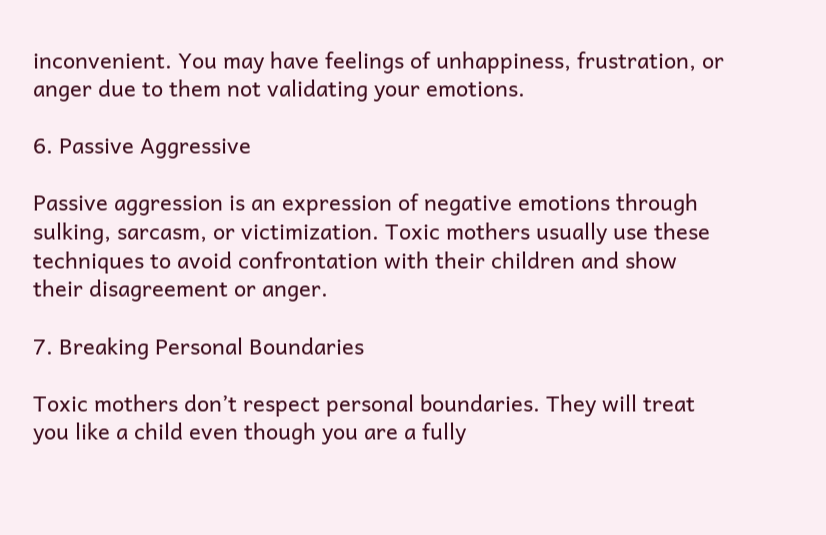inconvenient. You may have feelings of unhappiness, frustration, or anger due to them not validating your emotions.

6. Passive Aggressive

Passive aggression is an expression of negative emotions through sulking, sarcasm, or victimization. Toxic mothers usually use these techniques to avoid confrontation with their children and show their disagreement or anger.

7. Breaking Personal Boundaries

Toxic mothers don’t respect personal boundaries. They will treat you like a child even though you are a fully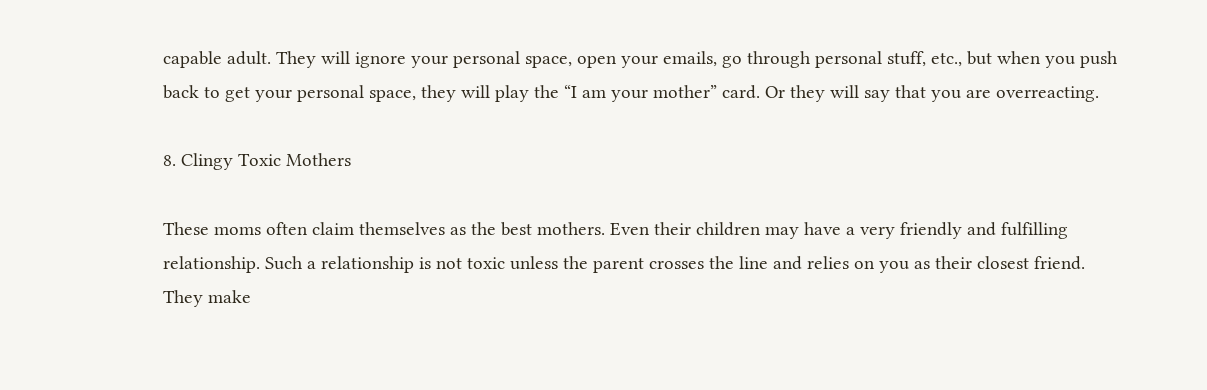capable adult. They will ignore your personal space, open your emails, go through personal stuff, etc., but when you push back to get your personal space, they will play the “I am your mother” card. Or they will say that you are overreacting.

8. Clingy Toxic Mothers

These moms often claim themselves as the best mothers. Even their children may have a very friendly and fulfilling relationship. Such a relationship is not toxic unless the parent crosses the line and relies on you as their closest friend. They make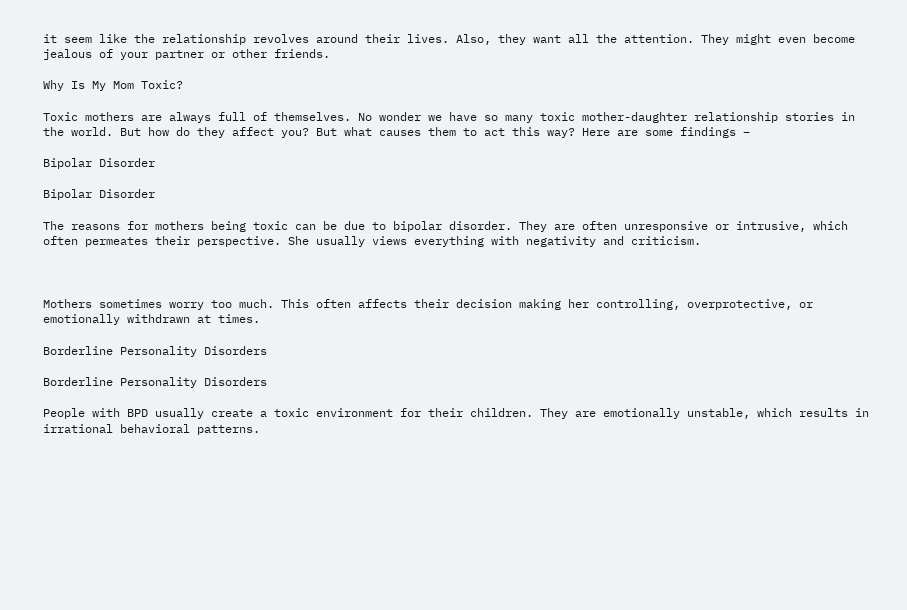it seem like the relationship revolves around their lives. Also, they want all the attention. They might even become jealous of your partner or other friends.

Why Is My Mom Toxic?

Toxic mothers are always full of themselves. No wonder we have so many toxic mother-daughter relationship stories in the world. But how do they affect you? But what causes them to act this way? Here are some findings –

Bipolar Disorder

Bipolar Disorder

The reasons for mothers being toxic can be due to bipolar disorder. They are often unresponsive or intrusive, which often permeates their perspective. She usually views everything with negativity and criticism.



Mothers sometimes worry too much. This often affects their decision making her controlling, overprotective, or emotionally withdrawn at times.

Borderline Personality Disorders

Borderline Personality Disorders

People with BPD usually create a toxic environment for their children. They are emotionally unstable, which results in irrational behavioral patterns.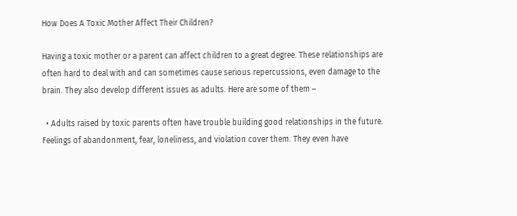How Does A Toxic Mother Affect Their Children?

Having a toxic mother or a parent can affect children to a great degree. These relationships are often hard to deal with and can sometimes cause serious repercussions, even damage to the brain. They also develop different issues as adults. Here are some of them –

  • Adults raised by toxic parents often have trouble building good relationships in the future. Feelings of abandonment, fear, loneliness, and violation cover them. They even have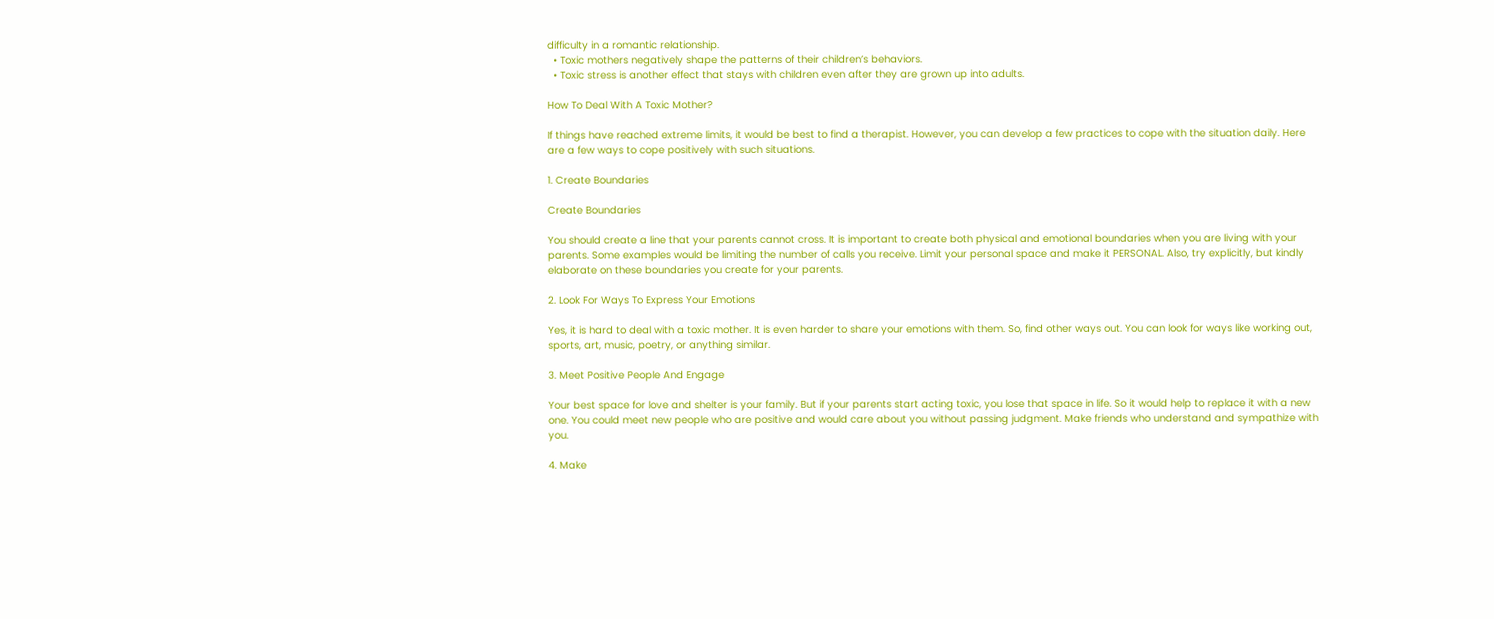difficulty in a romantic relationship.
  • Toxic mothers negatively shape the patterns of their children’s behaviors.
  • Toxic stress is another effect that stays with children even after they are grown up into adults.

How To Deal With A Toxic Mother?

If things have reached extreme limits, it would be best to find a therapist. However, you can develop a few practices to cope with the situation daily. Here are a few ways to cope positively with such situations.

1. Create Boundaries

Create Boundaries

You should create a line that your parents cannot cross. It is important to create both physical and emotional boundaries when you are living with your parents. Some examples would be limiting the number of calls you receive. Limit your personal space and make it PERSONAL. Also, try explicitly, but kindly elaborate on these boundaries you create for your parents.

2. Look For Ways To Express Your Emotions

Yes, it is hard to deal with a toxic mother. It is even harder to share your emotions with them. So, find other ways out. You can look for ways like working out, sports, art, music, poetry, or anything similar.

3. Meet Positive People And Engage

Your best space for love and shelter is your family. But if your parents start acting toxic, you lose that space in life. So it would help to replace it with a new one. You could meet new people who are positive and would care about you without passing judgment. Make friends who understand and sympathize with you.

4. Make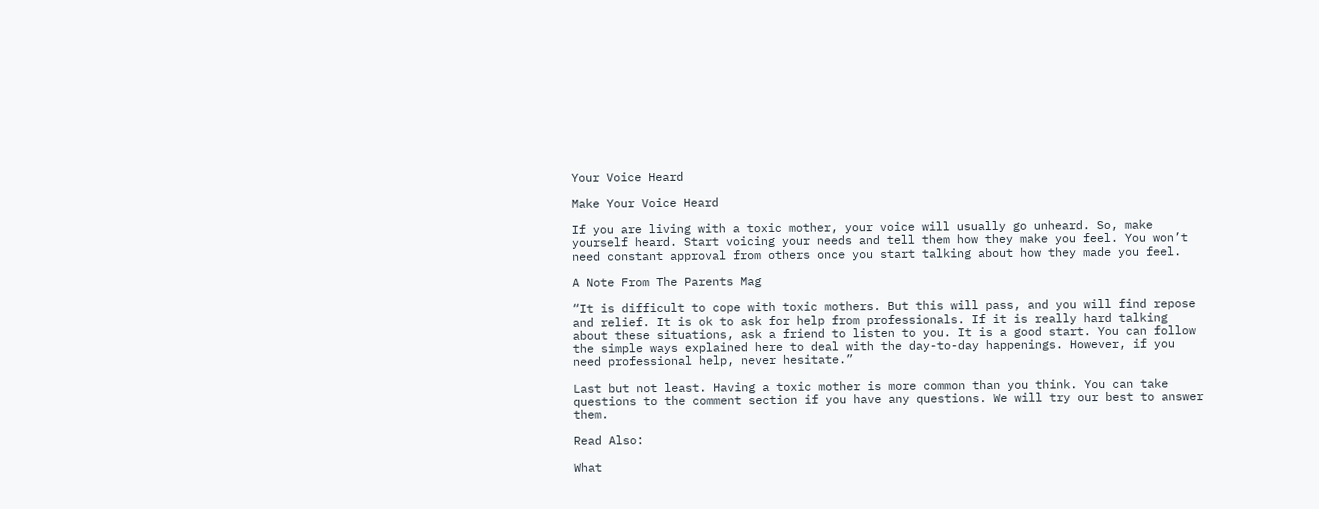Your Voice Heard

Make Your Voice Heard

If you are living with a toxic mother, your voice will usually go unheard. So, make yourself heard. Start voicing your needs and tell them how they make you feel. You won’t need constant approval from others once you start talking about how they made you feel.

A Note From The Parents Mag

“It is difficult to cope with toxic mothers. But this will pass, and you will find repose and relief. It is ok to ask for help from professionals. If it is really hard talking about these situations, ask a friend to listen to you. It is a good start. You can follow the simple ways explained here to deal with the day-to-day happenings. However, if you need professional help, never hesitate.”

Last but not least. Having a toxic mother is more common than you think. You can take questions to the comment section if you have any questions. We will try our best to answer them.

Read Also:

What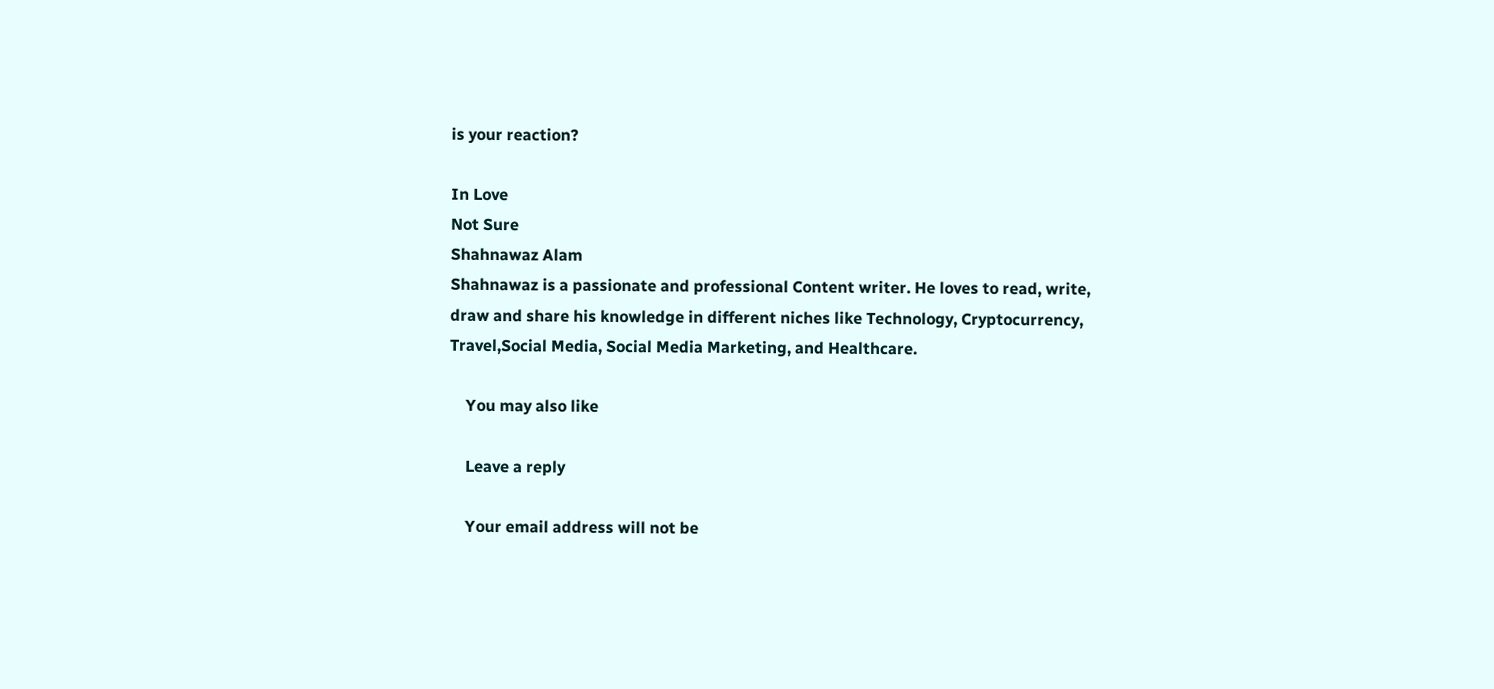is your reaction?

In Love
Not Sure
Shahnawaz Alam
Shahnawaz is a passionate and professional Content writer. He loves to read, write, draw and share his knowledge in different niches like Technology, Cryptocurrency, Travel,Social Media, Social Media Marketing, and Healthcare.

    You may also like

    Leave a reply

    Your email address will not be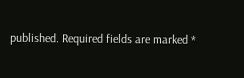published. Required fields are marked *